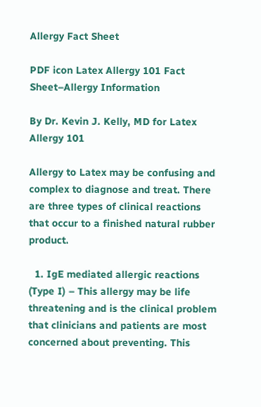Allergy Fact Sheet

PDF icon Latex Allergy 101 Fact Sheet–Allergy Information

By Dr. Kevin J. Kelly, MD for Latex Allergy 101

Allergy to Latex may be confusing and complex to diagnose and treat. There are three types of clinical reactions that occur to a finished natural rubber product.

  1. IgE mediated allergic reactions (Type I) – This allergy may be life threatening and is the clinical problem that clinicians and patients are most concerned about preventing. This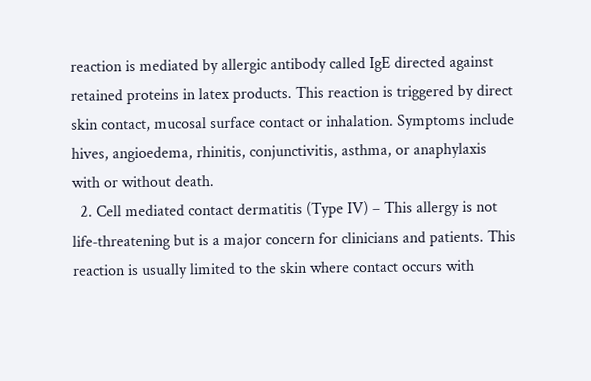reaction is mediated by allergic antibody called IgE directed against retained proteins in latex products. This reaction is triggered by direct skin contact, mucosal surface contact or inhalation. Symptoms include hives, angioedema, rhinitis, conjunctivitis, asthma, or anaphylaxis with or without death.
  2. Cell mediated contact dermatitis (Type IV) – This allergy is not life‐threatening but is a major concern for clinicians and patients. This reaction is usually limited to the skin where contact occurs with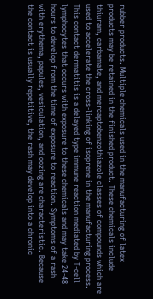rubber products. Multiple chemicals used in the manufacturing of latex products may be retained in the finished product. These chemicals include thiuram, carbamate, and mercaptobenzothiazole classes of compounds which are used to accelerate the cross‐linking of isoprene in the manufacturing process. This contact dermatitis is a delayed type immune reaction mediated by T‐cell lymphocytes that occurs with exposure to these chemicals and may take 24‐48 hours to develop from the time of exposure to reaction. Symptoms of a rash with erythema, papules, vesiculation, and oozing are characteristic. Because the contact is usually repetitive, the rash may develop into a chronic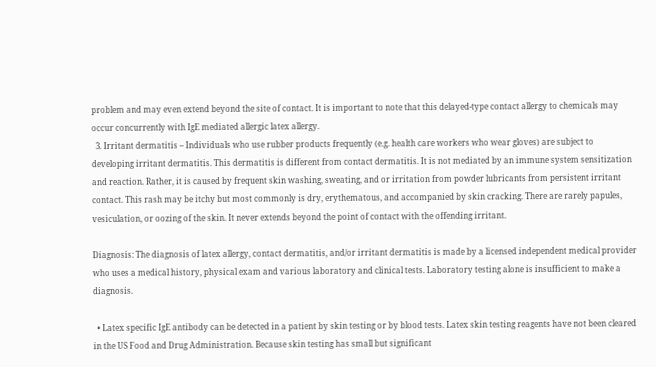problem and may even extend beyond the site of contact. It is important to note that this delayed‐type contact allergy to chemicals may occur concurrently with IgE mediated allergic latex allergy.
  3. Irritant dermatitis – Individuals who use rubber products frequently (e.g. health care workers who wear gloves) are subject to developing irritant dermatitis. This dermatitis is different from contact dermatitis. It is not mediated by an immune system sensitization and reaction. Rather, it is caused by frequent skin washing, sweating, and or irritation from powder lubricants from persistent irritant contact. This rash may be itchy but most commonly is dry, erythematous, and accompanied by skin cracking. There are rarely papules, vesiculation, or oozing of the skin. It never extends beyond the point of contact with the offending irritant.

Diagnosis: The diagnosis of latex allergy, contact dermatitis, and/or irritant dermatitis is made by a licensed independent medical provider who uses a medical history, physical exam and various laboratory and clinical tests. Laboratory testing alone is insufficient to make a diagnosis.

  • Latex specific IgE antibody can be detected in a patient by skin testing or by blood tests. Latex skin testing reagents have not been cleared in the US Food and Drug Administration. Because skin testing has small but significant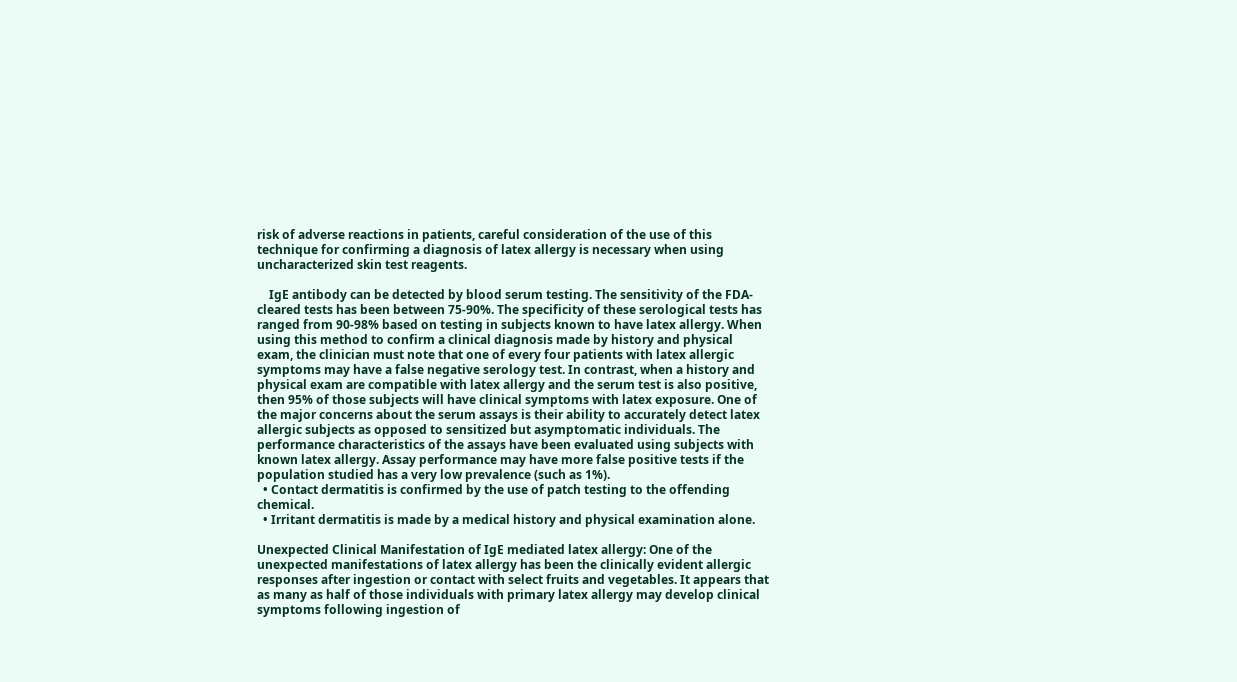risk of adverse reactions in patients, careful consideration of the use of this technique for confirming a diagnosis of latex allergy is necessary when using uncharacterized skin test reagents.

    IgE antibody can be detected by blood serum testing. The sensitivity of the FDA‐cleared tests has been between 75‐90%. The specificity of these serological tests has ranged from 90‐98% based on testing in subjects known to have latex allergy. When using this method to confirm a clinical diagnosis made by history and physical exam, the clinician must note that one of every four patients with latex allergic symptoms may have a false negative serology test. In contrast, when a history and physical exam are compatible with latex allergy and the serum test is also positive, then 95% of those subjects will have clinical symptoms with latex exposure. One of the major concerns about the serum assays is their ability to accurately detect latex allergic subjects as opposed to sensitized but asymptomatic individuals. The performance characteristics of the assays have been evaluated using subjects with known latex allergy. Assay performance may have more false positive tests if the population studied has a very low prevalence (such as 1%).
  • Contact dermatitis is confirmed by the use of patch testing to the offending chemical.
  • Irritant dermatitis is made by a medical history and physical examination alone.

Unexpected Clinical Manifestation of IgE mediated latex allergy: One of the unexpected manifestations of latex allergy has been the clinically evident allergic responses after ingestion or contact with select fruits and vegetables. It appears that as many as half of those individuals with primary latex allergy may develop clinical symptoms following ingestion of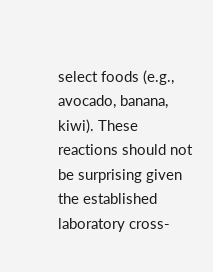select foods (e.g., avocado, banana, kiwi). These reactions should not be surprising given the established laboratory cross‐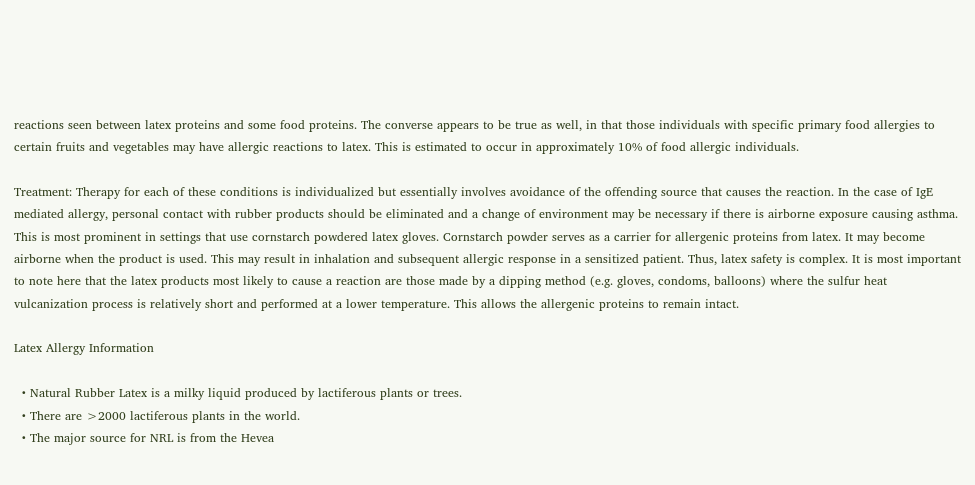reactions seen between latex proteins and some food proteins. The converse appears to be true as well, in that those individuals with specific primary food allergies to certain fruits and vegetables may have allergic reactions to latex. This is estimated to occur in approximately 10% of food allergic individuals.

Treatment: Therapy for each of these conditions is individualized but essentially involves avoidance of the offending source that causes the reaction. In the case of IgE mediated allergy, personal contact with rubber products should be eliminated and a change of environment may be necessary if there is airborne exposure causing asthma. This is most prominent in settings that use cornstarch powdered latex gloves. Cornstarch powder serves as a carrier for allergenic proteins from latex. It may become airborne when the product is used. This may result in inhalation and subsequent allergic response in a sensitized patient. Thus, latex safety is complex. It is most important to note here that the latex products most likely to cause a reaction are those made by a dipping method (e.g. gloves, condoms, balloons) where the sulfur heat vulcanization process is relatively short and performed at a lower temperature. This allows the allergenic proteins to remain intact.

Latex Allergy Information

  • Natural Rubber Latex is a milky liquid produced by lactiferous plants or trees.
  • There are >2000 lactiferous plants in the world.
  • The major source for NRL is from the Hevea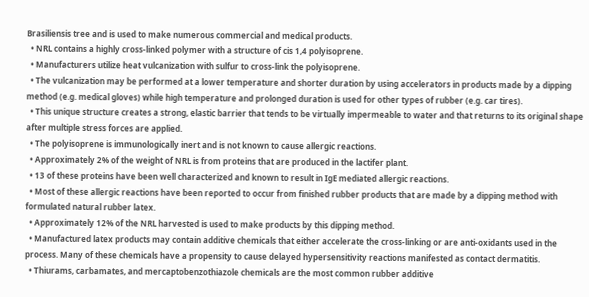Brasiliensis tree and is used to make numerous commercial and medical products.
  • NRL contains a highly cross‐linked polymer with a structure of cis 1,4 polyisoprene.
  • Manufacturers utilize heat vulcanization with sulfur to cross‐link the polyisoprene.
  • The vulcanization may be performed at a lower temperature and shorter duration by using accelerators in products made by a dipping method (e.g. medical gloves) while high temperature and prolonged duration is used for other types of rubber (e.g. car tires).
  • This unique structure creates a strong, elastic barrier that tends to be virtually impermeable to water and that returns to its original shape after multiple stress forces are applied.
  • The polyisoprene is immunologically inert and is not known to cause allergic reactions.
  • Approximately 2% of the weight of NRL is from proteins that are produced in the lactifer plant.
  • 13 of these proteins have been well characterized and known to result in IgE mediated allergic reactions.
  • Most of these allergic reactions have been reported to occur from finished rubber products that are made by a dipping method with formulated natural rubber latex.
  • Approximately 12% of the NRL harvested is used to make products by this dipping method.
  • Manufactured latex products may contain additive chemicals that either accelerate the cross‐linking or are anti‐oxidants used in the process. Many of these chemicals have a propensity to cause delayed hypersensitivity reactions manifested as contact dermatitis.
  • Thiurams, carbamates, and mercaptobenzothiazole chemicals are the most common rubber additive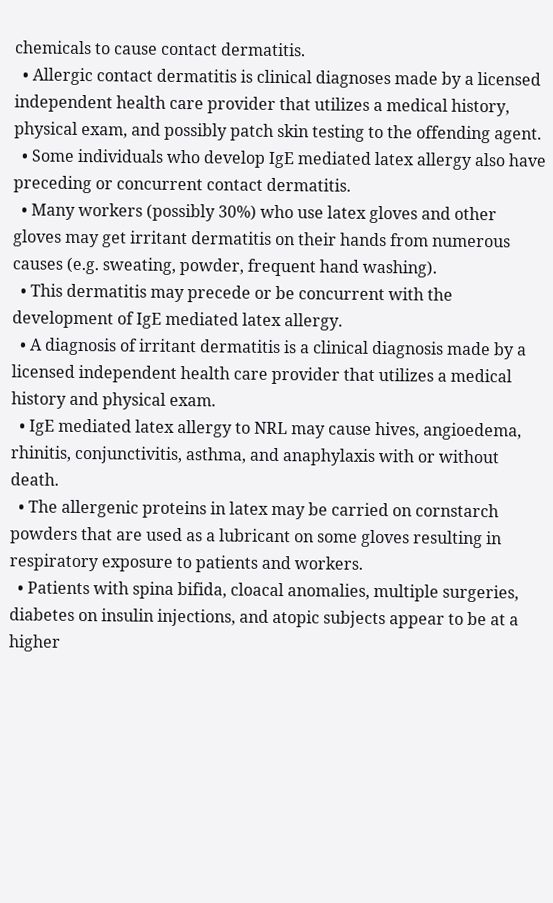chemicals to cause contact dermatitis.
  • Allergic contact dermatitis is clinical diagnoses made by a licensed independent health care provider that utilizes a medical history, physical exam, and possibly patch skin testing to the offending agent.
  • Some individuals who develop IgE mediated latex allergy also have preceding or concurrent contact dermatitis.
  • Many workers (possibly 30%) who use latex gloves and other gloves may get irritant dermatitis on their hands from numerous causes (e.g. sweating, powder, frequent hand washing).
  • This dermatitis may precede or be concurrent with the development of IgE mediated latex allergy.
  • A diagnosis of irritant dermatitis is a clinical diagnosis made by a licensed independent health care provider that utilizes a medical history and physical exam.
  • IgE mediated latex allergy to NRL may cause hives, angioedema, rhinitis, conjunctivitis, asthma, and anaphylaxis with or without death.
  • The allergenic proteins in latex may be carried on cornstarch powders that are used as a lubricant on some gloves resulting in respiratory exposure to patients and workers.
  • Patients with spina bifida, cloacal anomalies, multiple surgeries, diabetes on insulin injections, and atopic subjects appear to be at a higher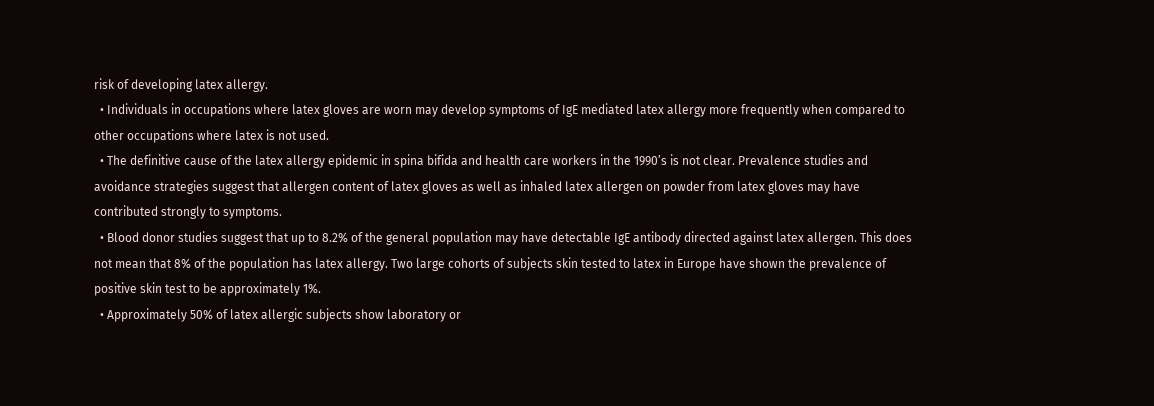risk of developing latex allergy.
  • Individuals in occupations where latex gloves are worn may develop symptoms of IgE mediated latex allergy more frequently when compared to other occupations where latex is not used.
  • The definitive cause of the latex allergy epidemic in spina bifida and health care workers in the 1990’s is not clear. Prevalence studies and avoidance strategies suggest that allergen content of latex gloves as well as inhaled latex allergen on powder from latex gloves may have contributed strongly to symptoms.
  • Blood donor studies suggest that up to 8.2% of the general population may have detectable IgE antibody directed against latex allergen. This does not mean that 8% of the population has latex allergy. Two large cohorts of subjects skin tested to latex in Europe have shown the prevalence of positive skin test to be approximately 1%.
  • Approximately 50% of latex allergic subjects show laboratory or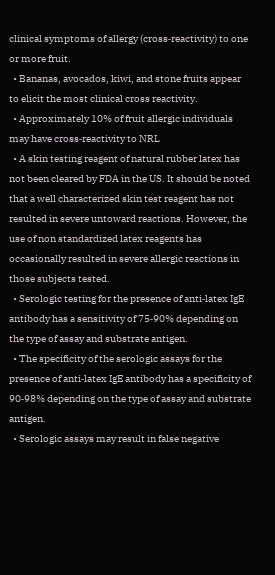clinical symptoms of allergy (cross‐reactivity) to one or more fruit.
  • Bananas, avocados, kiwi, and stone fruits appear to elicit the most clinical cross reactivity.
  • Approximately 10% of fruit allergic individuals may have cross‐reactivity to NRL
  • A skin testing reagent of natural rubber latex has not been cleared by FDA in the US. It should be noted that a well characterized skin test reagent has not resulted in severe untoward reactions. However, the use of non standardized latex reagents has occasionally resulted in severe allergic reactions in those subjects tested.
  • Serologic testing for the presence of anti‐latex IgE antibody has a sensitivity of 75‐90% depending on the type of assay and substrate antigen.
  • The specificity of the serologic assays for the presence of anti‐latex IgE antibody has a specificity of 90‐98% depending on the type of assay and substrate antigen.
  • Serologic assays may result in false negative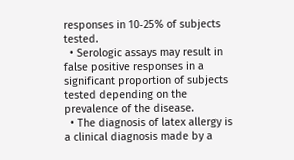responses in 10‐25% of subjects tested.
  • Serologic assays may result in false positive responses in a significant proportion of subjects tested depending on the prevalence of the disease.
  • The diagnosis of latex allergy is a clinical diagnosis made by a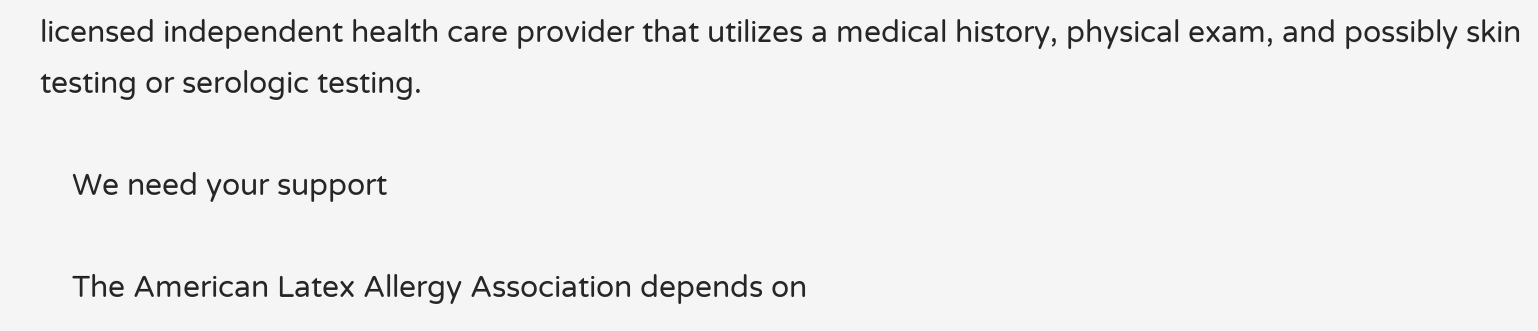licensed independent health care provider that utilizes a medical history, physical exam, and possibly skin testing or serologic testing.

    We need your support

    The American Latex Allergy Association depends on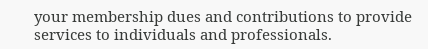your membership dues and contributions to provide services to individuals and professionals.